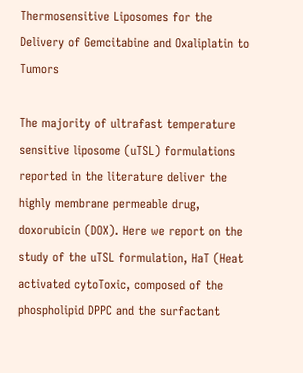Thermosensitive Liposomes for the Delivery of Gemcitabine and Oxaliplatin to Tumors

The majority of ultrafast temperature sensitive liposome (uTSL) formulations reported in the literature deliver the highly membrane permeable drug, doxorubicin (DOX). Here we report on the study of the uTSL formulation, HaT (Heat activated cytoToxic, composed of the phospholipid DPPC and the surfactant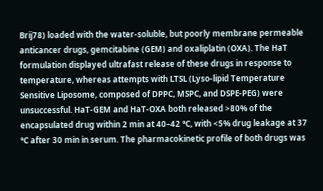Brij78) loaded with the water-soluble, but poorly membrane permeable anticancer drugs, gemcitabine (GEM) and oxaliplatin (OXA). The HaT formulation displayed ultrafast release of these drugs in response to temperature, whereas attempts with LTSL (Lyso-lipid Temperature Sensitive Liposome, composed of DPPC, MSPC, and DSPE-PEG) were unsuccessful. HaT-GEM and HaT-OXA both released >80% of the encapsulated drug within 2 min at 40–42 °C, with <5% drug leakage at 37 °C after 30 min in serum. The pharmacokinetic profile of both drugs was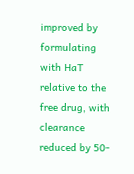improved by formulating with HaT relative to the free drug, with clearance reduced by 50-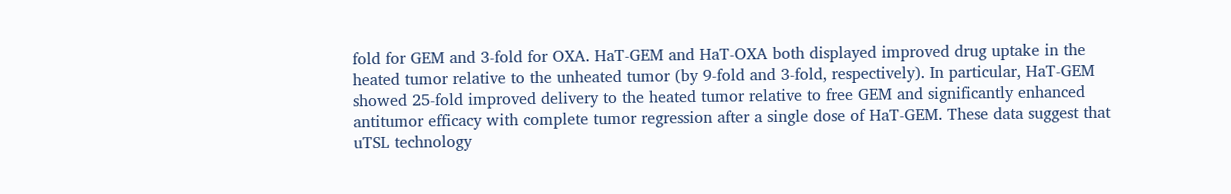fold for GEM and 3-fold for OXA. HaT-GEM and HaT-OXA both displayed improved drug uptake in the heated tumor relative to the unheated tumor (by 9-fold and 3-fold, respectively). In particular, HaT-GEM showed 25-fold improved delivery to the heated tumor relative to free GEM and significantly enhanced antitumor efficacy with complete tumor regression after a single dose of HaT-GEM. These data suggest that uTSL technology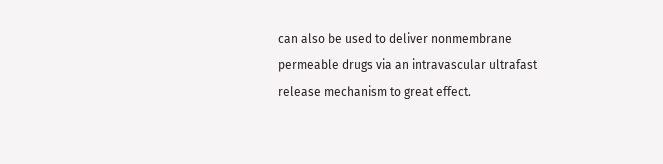can also be used to deliver nonmembrane permeable drugs via an intravascular ultrafast release mechanism to great effect.